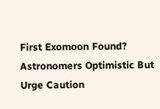First Exomoon Found? Astronomers Optimistic But Urge Caution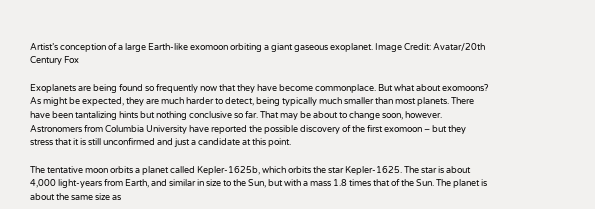Artist’s conception of a large Earth-like exomoon orbiting a giant gaseous exoplanet. Image Credit: Avatar/20th Century Fox

Exoplanets are being found so frequently now that they have become commonplace. But what about exomoons? As might be expected, they are much harder to detect, being typically much smaller than most planets. There have been tantalizing hints but nothing conclusive so far. That may be about to change soon, however. Astronomers from Columbia University have reported the possible discovery of the first exomoon – but they stress that it is still unconfirmed and just a candidate at this point.

The tentative moon orbits a planet called Kepler-1625b, which orbits the star Kepler-1625. The star is about 4,000 light-years from Earth, and similar in size to the Sun, but with a mass 1.8 times that of the Sun. The planet is about the same size as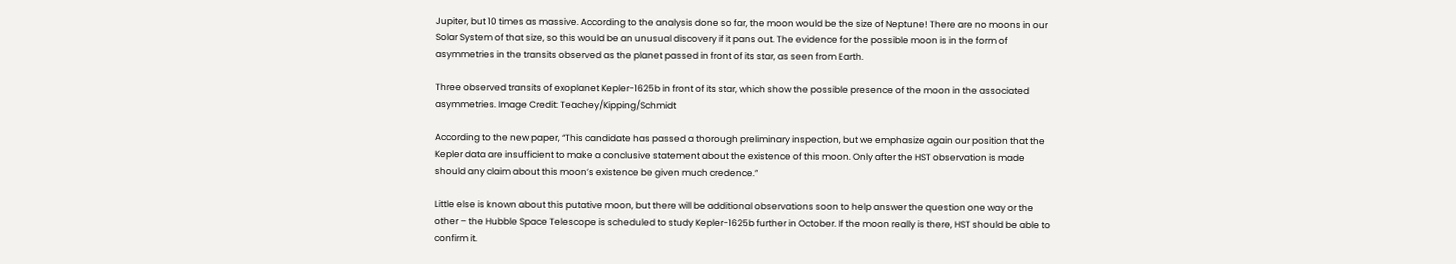Jupiter, but 10 times as massive. According to the analysis done so far, the moon would be the size of Neptune! There are no moons in our Solar System of that size, so this would be an unusual discovery if it pans out. The evidence for the possible moon is in the form of asymmetries in the transits observed as the planet passed in front of its star, as seen from Earth.

Three observed transits of exoplanet Kepler-1625b in front of its star, which show the possible presence of the moon in the associated asymmetries. Image Credit: Teachey/Kipping/Schmidt

According to the new paper, “This candidate has passed a thorough preliminary inspection, but we emphasize again our position that the Kepler data are insufficient to make a conclusive statement about the existence of this moon. Only after the HST observation is made should any claim about this moon’s existence be given much credence.”

Little else is known about this putative moon, but there will be additional observations soon to help answer the question one way or the other – the Hubble Space Telescope is scheduled to study Kepler-1625b further in October. If the moon really is there, HST should be able to confirm it.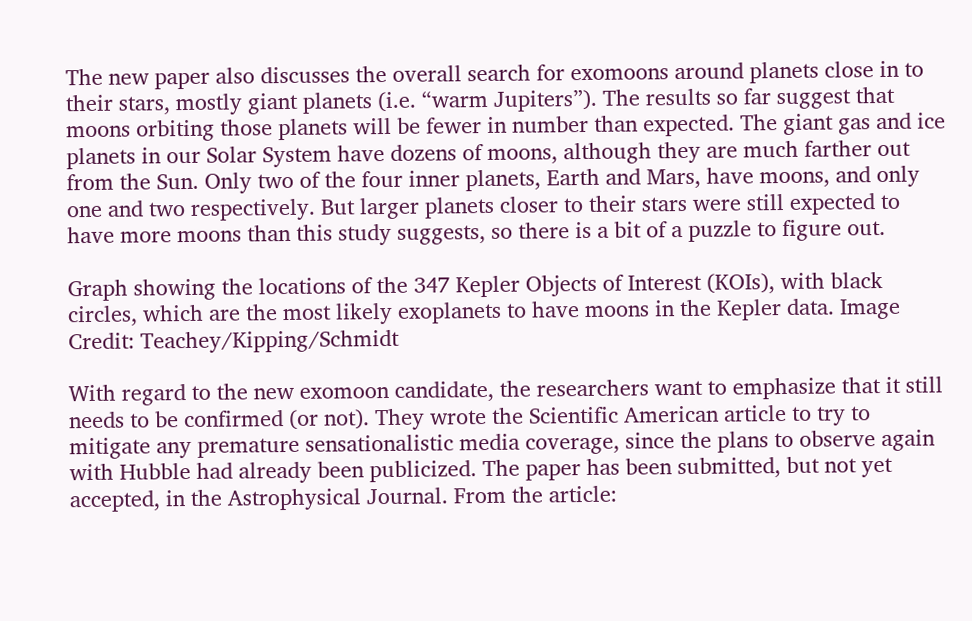The new paper also discusses the overall search for exomoons around planets close in to their stars, mostly giant planets (i.e. “warm Jupiters”). The results so far suggest that moons orbiting those planets will be fewer in number than expected. The giant gas and ice planets in our Solar System have dozens of moons, although they are much farther out from the Sun. Only two of the four inner planets, Earth and Mars, have moons, and only one and two respectively. But larger planets closer to their stars were still expected to have more moons than this study suggests, so there is a bit of a puzzle to figure out.

Graph showing the locations of the 347 Kepler Objects of Interest (KOIs), with black circles, which are the most likely exoplanets to have moons in the Kepler data. Image Credit: Teachey/Kipping/Schmidt

With regard to the new exomoon candidate, the researchers want to emphasize that it still needs to be confirmed (or not). They wrote the Scientific American article to try to mitigate any premature sensationalistic media coverage, since the plans to observe again with Hubble had already been publicized. The paper has been submitted, but not yet accepted, in the Astrophysical Journal. From the article: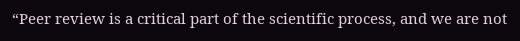“Peer review is a critical part of the scientific process, and we are not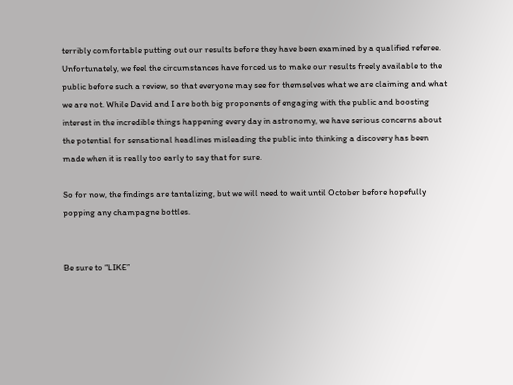terribly comfortable putting out our results before they have been examined by a qualified referee. Unfortunately, we feel the circumstances have forced us to make our results freely available to the public before such a review, so that everyone may see for themselves what we are claiming and what we are not. While David and I are both big proponents of engaging with the public and boosting interest in the incredible things happening every day in astronomy, we have serious concerns about the potential for sensational headlines misleading the public into thinking a discovery has been made when it is really too early to say that for sure.

So for now, the findings are tantalizing, but we will need to wait until October before hopefully popping any champagne bottles.


Be sure to “LIKE”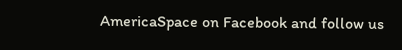AmericaSpace on Facebook and follow us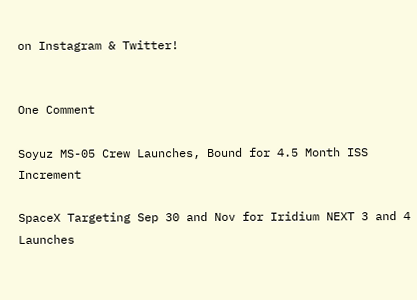on Instagram & Twitter!


One Comment

Soyuz MS-05 Crew Launches, Bound for 4.5 Month ISS Increment

SpaceX Targeting Sep 30 and Nov for Iridium NEXT 3 and 4 Launches